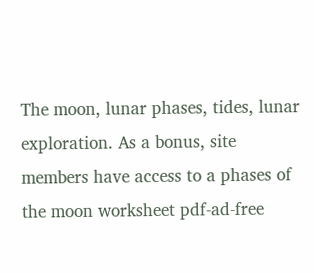The moon, lunar phases, tides, lunar exploration. As a bonus, site members have access to a phases of the moon worksheet pdf-ad-free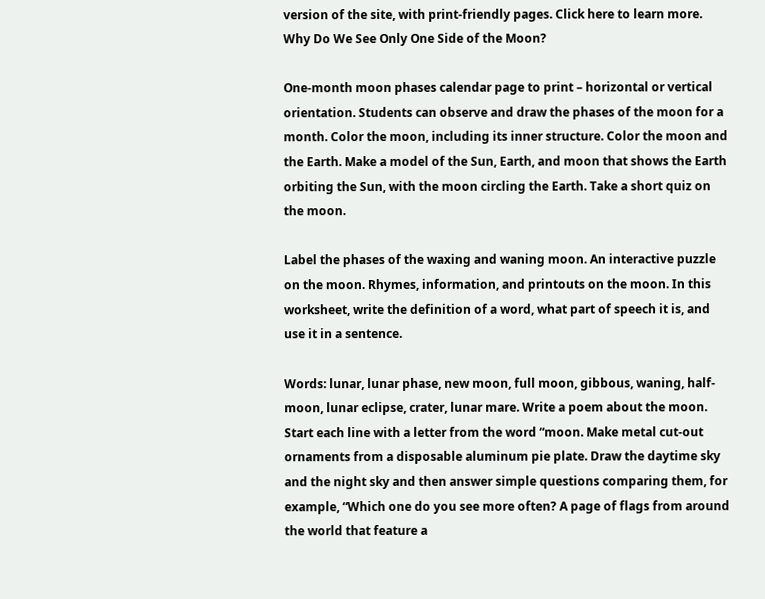version of the site, with print-friendly pages. Click here to learn more. Why Do We See Only One Side of the Moon?

One-month moon phases calendar page to print – horizontal or vertical orientation. Students can observe and draw the phases of the moon for a month. Color the moon, including its inner structure. Color the moon and the Earth. Make a model of the Sun, Earth, and moon that shows the Earth orbiting the Sun, with the moon circling the Earth. Take a short quiz on the moon.

Label the phases of the waxing and waning moon. An interactive puzzle on the moon. Rhymes, information, and printouts on the moon. In this worksheet, write the definition of a word, what part of speech it is, and use it in a sentence.

Words: lunar, lunar phase, new moon, full moon, gibbous, waning, half-moon, lunar eclipse, crater, lunar mare. Write a poem about the moon. Start each line with a letter from the word “moon. Make metal cut-out ornaments from a disposable aluminum pie plate. Draw the daytime sky and the night sky and then answer simple questions comparing them, for example, “Which one do you see more often? A page of flags from around the world that feature a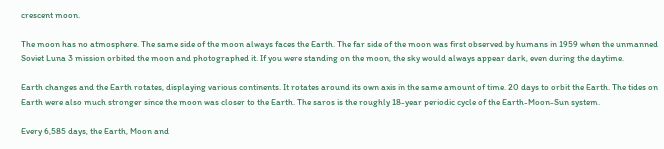crescent moon.

The moon has no atmosphere. The same side of the moon always faces the Earth. The far side of the moon was first observed by humans in 1959 when the unmanned Soviet Luna 3 mission orbited the moon and photographed it. If you were standing on the moon, the sky would always appear dark, even during the daytime.

Earth changes and the Earth rotates, displaying various continents. It rotates around its own axis in the same amount of time. 20 days to orbit the Earth. The tides on Earth were also much stronger since the moon was closer to the Earth. The saros is the roughly 18-year periodic cycle of the Earth-Moon-Sun system.

Every 6,585 days, the Earth, Moon and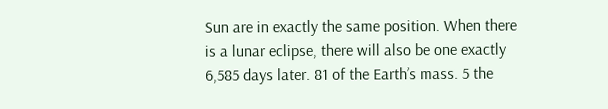Sun are in exactly the same position. When there is a lunar eclipse, there will also be one exactly 6,585 days later. 81 of the Earth’s mass. 5 the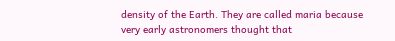density of the Earth. They are called maria because very early astronomers thought that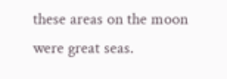these areas on the moon were great seas.